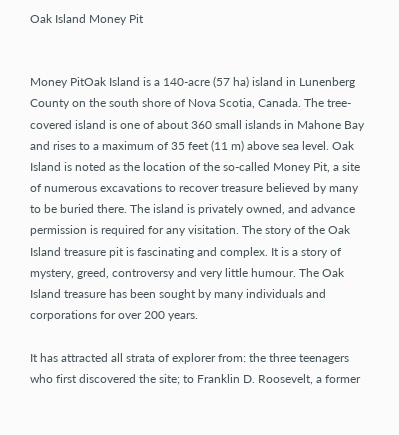Oak Island Money Pit


Money PitOak Island is a 140-acre (57 ha) island in Lunenberg County on the south shore of Nova Scotia, Canada. The tree-covered island is one of about 360 small islands in Mahone Bay and rises to a maximum of 35 feet (11 m) above sea level. Oak Island is noted as the location of the so-called Money Pit, a site of numerous excavations to recover treasure believed by many to be buried there. The island is privately owned, and advance permission is required for any visitation. The story of the Oak Island treasure pit is fascinating and complex. It is a story of mystery, greed, controversy and very little humour. The Oak Island treasure has been sought by many individuals and corporations for over 200 years.

It has attracted all strata of explorer from: the three teenagers who first discovered the site; to Franklin D. Roosevelt, a former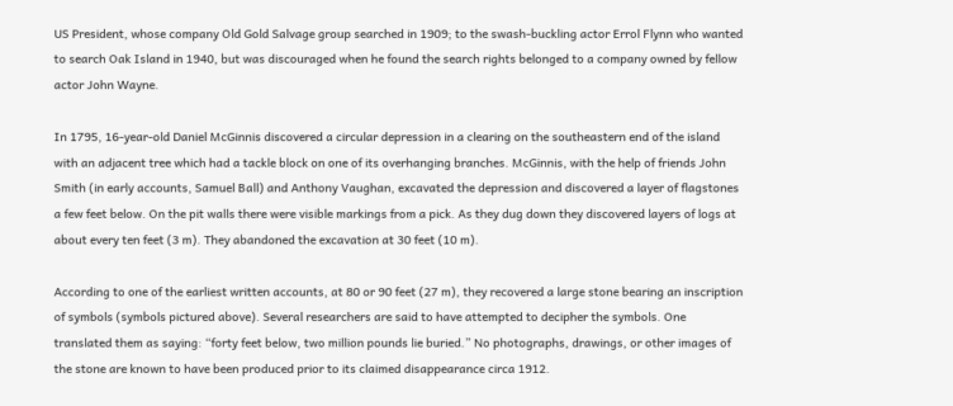US President, whose company Old Gold Salvage group searched in 1909; to the swash-buckling actor Errol Flynn who wanted to search Oak Island in 1940, but was discouraged when he found the search rights belonged to a company owned by fellow actor John Wayne.

In 1795, 16-year-old Daniel McGinnis discovered a circular depression in a clearing on the southeastern end of the island with an adjacent tree which had a tackle block on one of its overhanging branches. McGinnis, with the help of friends John Smith (in early accounts, Samuel Ball) and Anthony Vaughan, excavated the depression and discovered a layer of flagstones a few feet below. On the pit walls there were visible markings from a pick. As they dug down they discovered layers of logs at about every ten feet (3 m). They abandoned the excavation at 30 feet (10 m).

According to one of the earliest written accounts, at 80 or 90 feet (27 m), they recovered a large stone bearing an inscription of symbols (symbols pictured above). Several researchers are said to have attempted to decipher the symbols. One translated them as saying: “forty feet below, two million pounds lie buried.” No photographs, drawings, or other images of the stone are known to have been produced prior to its claimed disappearance circa 1912.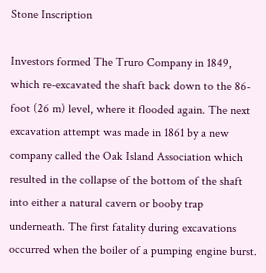Stone Inscription

Investors formed The Truro Company in 1849, which re-excavated the shaft back down to the 86-foot (26 m) level, where it flooded again. The next excavation attempt was made in 1861 by a new company called the Oak Island Association which resulted in the collapse of the bottom of the shaft into either a natural cavern or booby trap underneath. The first fatality during excavations occurred when the boiler of a pumping engine burst.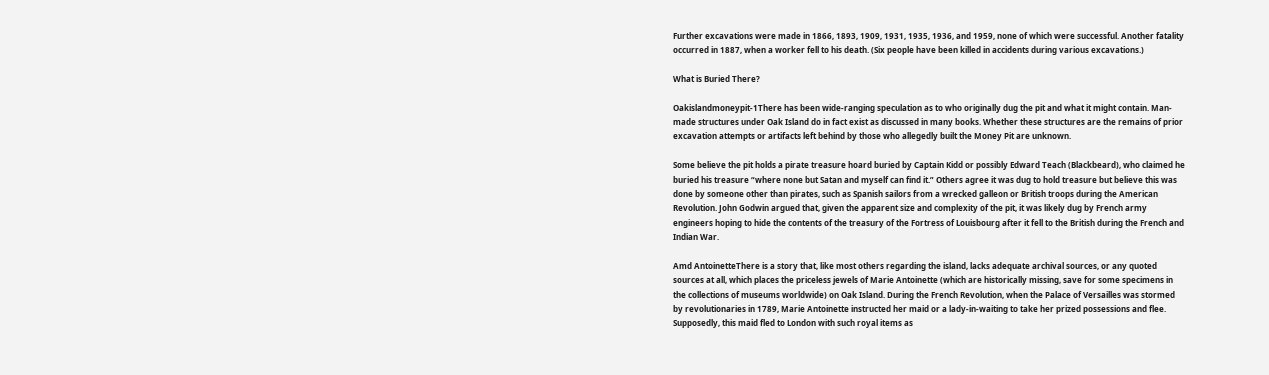Further excavations were made in 1866, 1893, 1909, 1931, 1935, 1936, and 1959, none of which were successful. Another fatality occurred in 1887, when a worker fell to his death. (Six people have been killed in accidents during various excavations.)

What is Buried There?

Oakislandmoneypit-1There has been wide-ranging speculation as to who originally dug the pit and what it might contain. Man-made structures under Oak Island do in fact exist as discussed in many books. Whether these structures are the remains of prior excavation attempts or artifacts left behind by those who allegedly built the Money Pit are unknown.

Some believe the pit holds a pirate treasure hoard buried by Captain Kidd or possibly Edward Teach (Blackbeard), who claimed he buried his treasure “where none but Satan and myself can find it.” Others agree it was dug to hold treasure but believe this was done by someone other than pirates, such as Spanish sailors from a wrecked galleon or British troops during the American Revolution. John Godwin argued that, given the apparent size and complexity of the pit, it was likely dug by French army engineers hoping to hide the contents of the treasury of the Fortress of Louisbourg after it fell to the British during the French and Indian War.

Amd AntoinetteThere is a story that, like most others regarding the island, lacks adequate archival sources, or any quoted sources at all, which places the priceless jewels of Marie Antoinette (which are historically missing, save for some specimens in the collections of museums worldwide) on Oak Island. During the French Revolution, when the Palace of Versailles was stormed by revolutionaries in 1789, Marie Antoinette instructed her maid or a lady-in-waiting to take her prized possessions and flee. Supposedly, this maid fled to London with such royal items as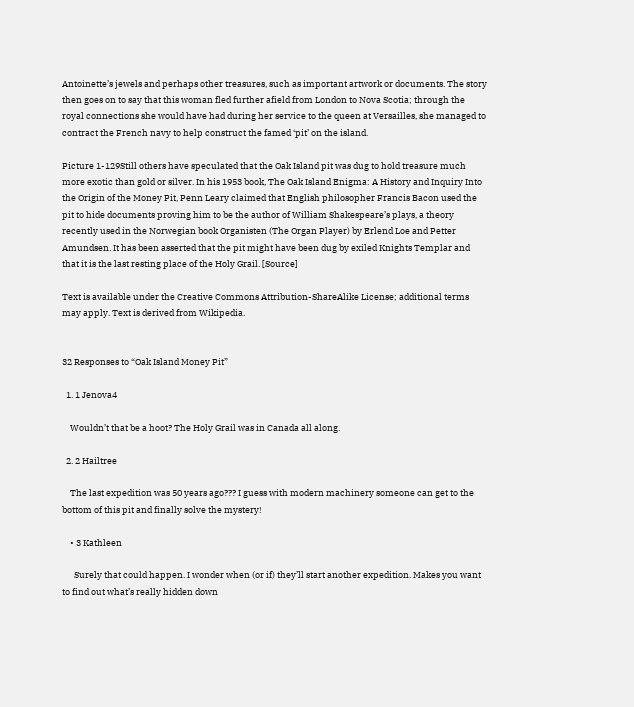Antoinette’s jewels and perhaps other treasures, such as important artwork or documents. The story then goes on to say that this woman fled further afield from London to Nova Scotia; through the royal connections she would have had during her service to the queen at Versailles, she managed to contract the French navy to help construct the famed ‘pit’ on the island.

Picture 1-129Still others have speculated that the Oak Island pit was dug to hold treasure much more exotic than gold or silver. In his 1953 book, The Oak Island Enigma: A History and Inquiry Into the Origin of the Money Pit, Penn Leary claimed that English philosopher Francis Bacon used the pit to hide documents proving him to be the author of William Shakespeare’s plays, a theory recently used in the Norwegian book Organisten (The Organ Player) by Erlend Loe and Petter Amundsen. It has been asserted that the pit might have been dug by exiled Knights Templar and that it is the last resting place of the Holy Grail. [Source]

Text is available under the Creative Commons Attribution-ShareAlike License; additional terms may apply. Text is derived from Wikipedia.


32 Responses to “Oak Island Money Pit”

  1. 1 Jenova4

    Wouldn’t that be a hoot? The Holy Grail was in Canada all along.

  2. 2 Hailtree

    The last expedition was 50 years ago??? I guess with modern machinery someone can get to the bottom of this pit and finally solve the mystery!

    • 3 Kathleen

      Surely that could happen. I wonder when (or if) they’ll start another expedition. Makes you want to find out what’s really hidden down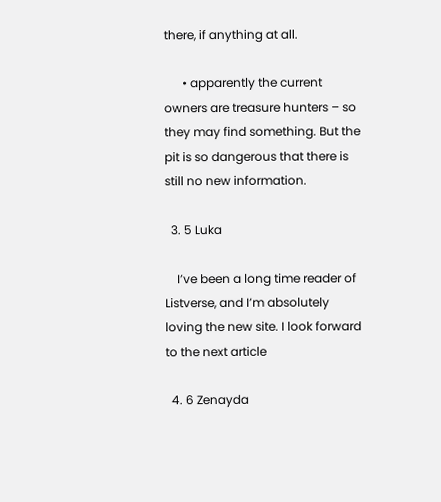there, if anything at all.

      • apparently the current owners are treasure hunters – so they may find something. But the pit is so dangerous that there is still no new information.

  3. 5 Luka

    I’ve been a long time reader of Listverse, and I’m absolutely loving the new site. I look forward to the next article

  4. 6 Zenayda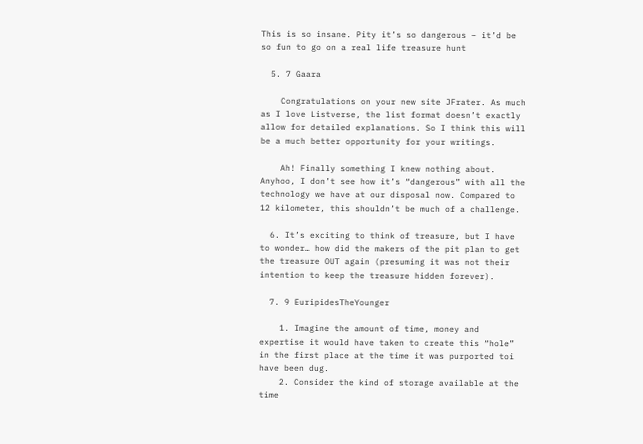This is so insane. Pity it’s so dangerous – it’d be so fun to go on a real life treasure hunt

  5. 7 Gaara

    Congratulations on your new site JFrater. As much as I love Listverse, the list format doesn’t exactly allow for detailed explanations. So I think this will be a much better opportunity for your writings.

    Ah! Finally something I knew nothing about. Anyhoo, I don’t see how it’s “dangerous” with all the technology we have at our disposal now. Compared to 12 kilometer, this shouldn’t be much of a challenge.

  6. It’s exciting to think of treasure, but I have to wonder… how did the makers of the pit plan to get the treasure OUT again (presuming it was not their intention to keep the treasure hidden forever).

  7. 9 EuripidesTheYounger

    1. Imagine the amount of time, money and expertise it would have taken to create this “hole” in the first place at the time it was purported toi have been dug.
    2. Consider the kind of storage available at the time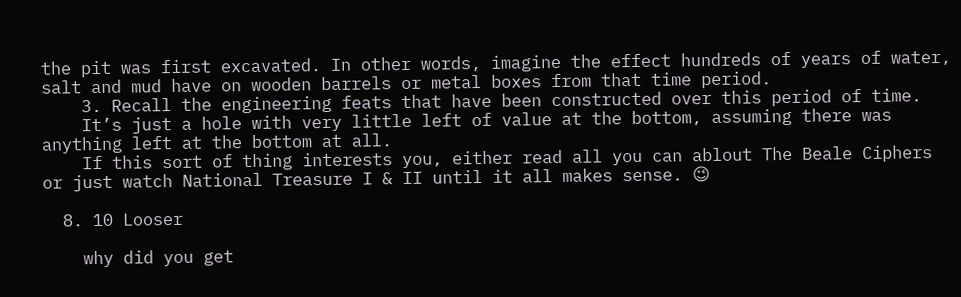the pit was first excavated. In other words, imagine the effect hundreds of years of water, salt and mud have on wooden barrels or metal boxes from that time period.
    3. Recall the engineering feats that have been constructed over this period of time.
    It’s just a hole with very little left of value at the bottom, assuming there was anything left at the bottom at all.
    If this sort of thing interests you, either read all you can ablout The Beale Ciphers or just watch National Treasure I & II until it all makes sense. 😉

  8. 10 Looser

    why did you get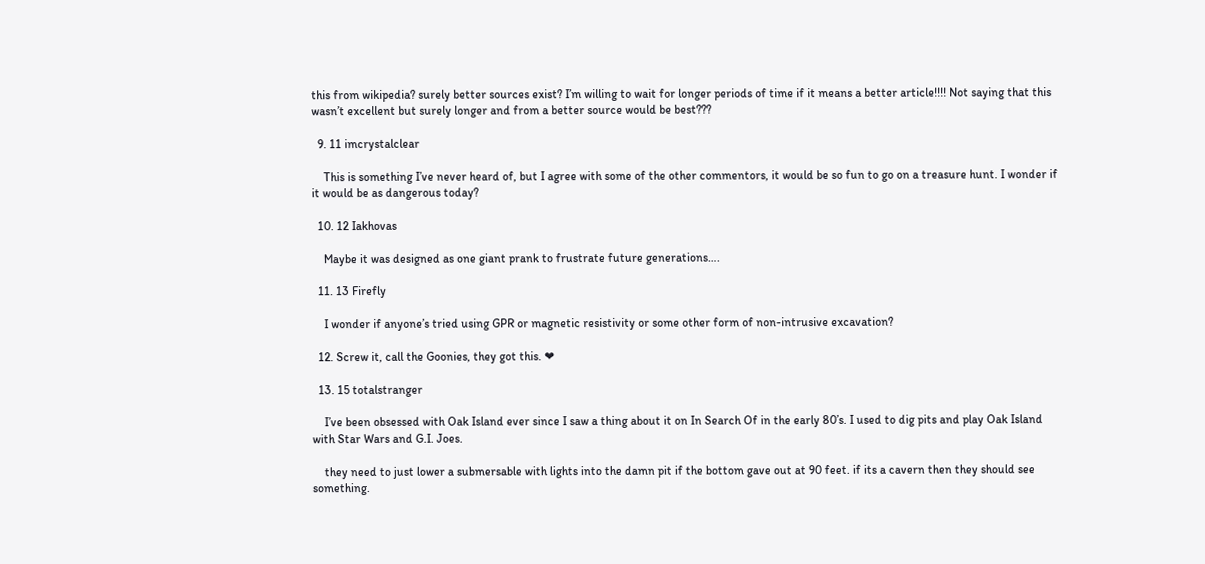this from wikipedia? surely better sources exist? I’m willing to wait for longer periods of time if it means a better article!!!! Not saying that this wasn’t excellent but surely longer and from a better source would be best???

  9. 11 imcrystalclear

    This is something I’ve never heard of, but I agree with some of the other commentors, it would be so fun to go on a treasure hunt. I wonder if it would be as dangerous today?

  10. 12 Iakhovas

    Maybe it was designed as one giant prank to frustrate future generations….

  11. 13 Firefly

    I wonder if anyone’s tried using GPR or magnetic resistivity or some other form of non-intrusive excavation?

  12. Screw it, call the Goonies, they got this. ❤

  13. 15 totalstranger

    I’ve been obsessed with Oak Island ever since I saw a thing about it on In Search Of in the early 80’s. I used to dig pits and play Oak Island with Star Wars and G.I. Joes.

    they need to just lower a submersable with lights into the damn pit if the bottom gave out at 90 feet. if its a cavern then they should see something.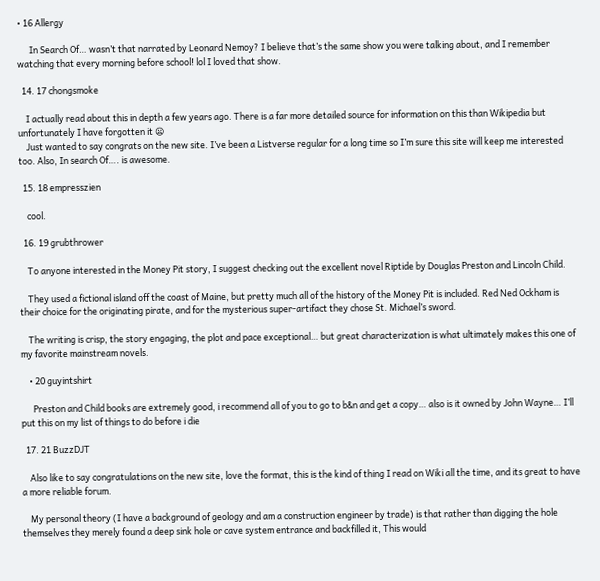• 16 Allergy

      In Search Of… wasn’t that narrated by Leonard Nemoy? I believe that’s the same show you were talking about, and I remember watching that every morning before school! lol I loved that show.

  14. 17 chongsmoke

    I actually read about this in depth a few years ago. There is a far more detailed source for information on this than Wikipedia but unfortunately I have forgotten it 😦
    Just wanted to say congrats on the new site. I’ve been a Listverse regular for a long time so I’m sure this site will keep me interested too. Also, In search Of…. is awesome.

  15. 18 empresszien

    cool.

  16. 19 grubthrower

    To anyone interested in the Money Pit story, I suggest checking out the excellent novel Riptide by Douglas Preston and Lincoln Child.

    They used a fictional island off the coast of Maine, but pretty much all of the history of the Money Pit is included. Red Ned Ockham is their choice for the originating pirate, and for the mysterious super-artifact they chose St. Michael’s sword.

    The writing is crisp, the story engaging, the plot and pace exceptional… but great characterization is what ultimately makes this one of my favorite mainstream novels.

    • 20 guyintshirt

      Preston and Child books are extremely good, i recommend all of you to go to b&n and get a copy… also is it owned by John Wayne… I’ll put this on my list of things to do before i die

  17. 21 BuzzDJT

    Also like to say congratulations on the new site, love the format, this is the kind of thing I read on Wiki all the time, and its great to have a more reliable forum.

    My personal theory (I have a background of geology and am a construction engineer by trade) is that rather than digging the hole themselves they merely found a deep sink hole or cave system entrance and backfilled it, This would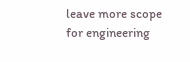leave more scope for engineering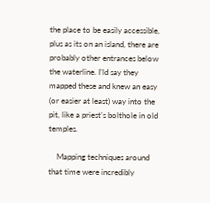the place to be easily accessible, plus as its on an island, there are probably other entrances below the waterline. I’ld say they mapped these and knew an easy (or easier at least) way into the pit, like a priest’s bolthole in old temples.

    Mapping techniques around that time were incredibly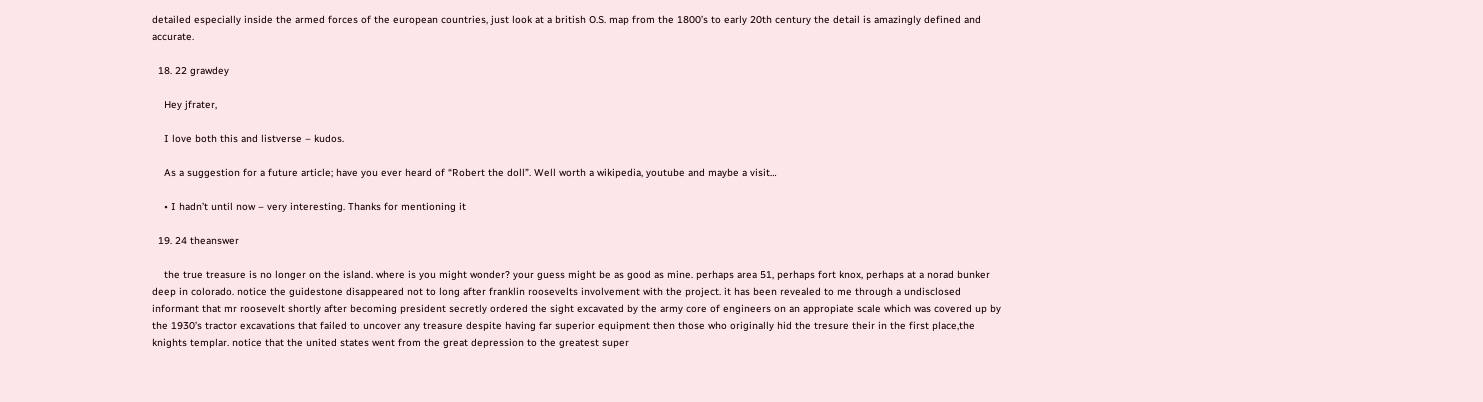detailed especially inside the armed forces of the european countries, just look at a british O.S. map from the 1800’s to early 20th century the detail is amazingly defined and accurate.

  18. 22 grawdey

    Hey jfrater,

    I love both this and listverse – kudos.

    As a suggestion for a future article; have you ever heard of “Robert the doll”. Well worth a wikipedia, youtube and maybe a visit…

    • I hadn’t until now – very interesting. Thanks for mentioning it

  19. 24 theanswer

    the true treasure is no longer on the island. where is you might wonder? your guess might be as good as mine. perhaps area 51, perhaps fort knox, perhaps at a norad bunker deep in colorado. notice the guidestone disappeared not to long after franklin roosevelts involvement with the project. it has been revealed to me through a undisclosed informant that mr roosevelt shortly after becoming president secretly ordered the sight excavated by the army core of engineers on an appropiate scale which was covered up by the 1930’s tractor excavations that failed to uncover any treasure despite having far superior equipment then those who originally hid the tresure their in the first place,the knights templar. notice that the united states went from the great depression to the greatest super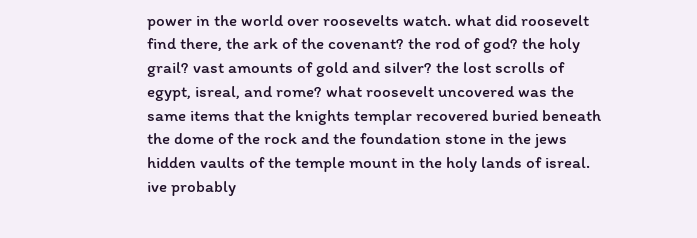power in the world over roosevelts watch. what did roosevelt find there, the ark of the covenant? the rod of god? the holy grail? vast amounts of gold and silver? the lost scrolls of egypt, isreal, and rome? what roosevelt uncovered was the same items that the knights templar recovered buried beneath the dome of the rock and the foundation stone in the jews hidden vaults of the temple mount in the holy lands of isreal. ive probably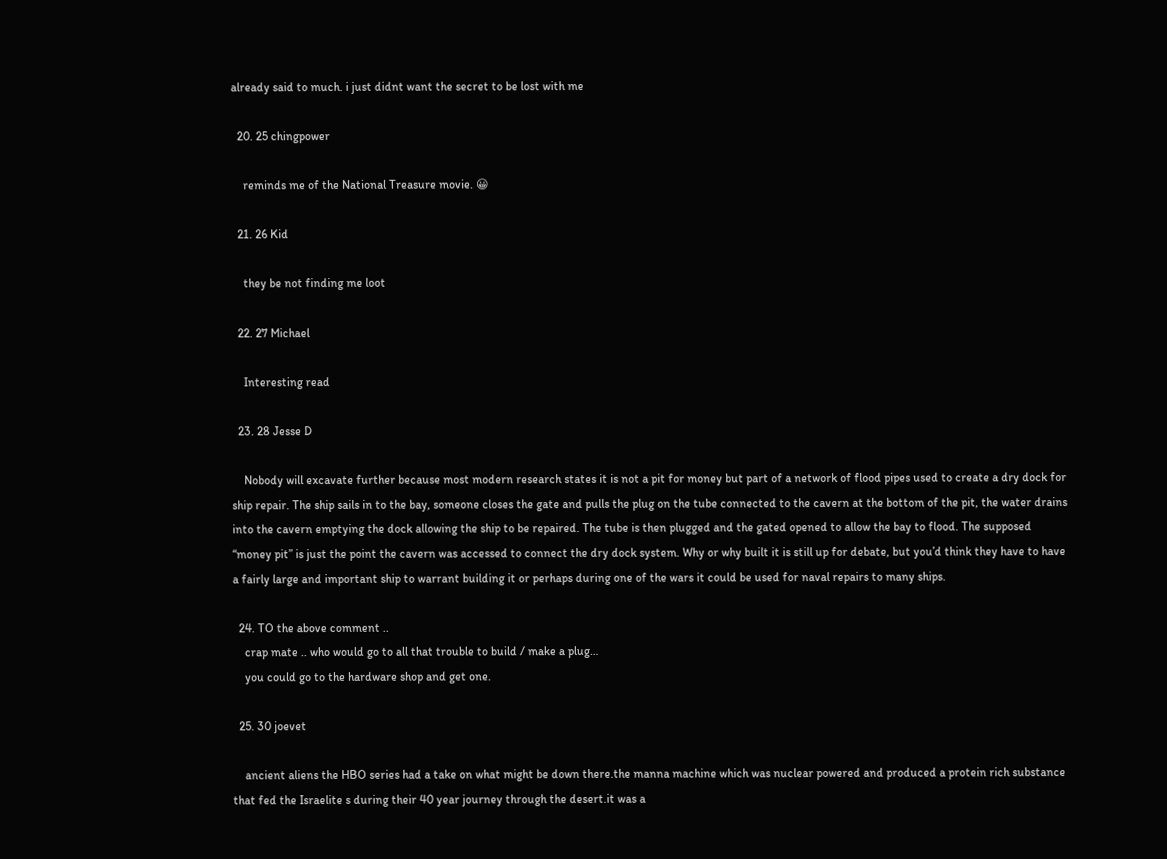already said to much. i just didnt want the secret to be lost with me

  20. 25 chingpower

    reminds me of the National Treasure movie. 😀

  21. 26 Kid

    they be not finding me loot

  22. 27 Michael

    Interesting read

  23. 28 Jesse D

    Nobody will excavate further because most modern research states it is not a pit for money but part of a network of flood pipes used to create a dry dock for ship repair. The ship sails in to the bay, someone closes the gate and pulls the plug on the tube connected to the cavern at the bottom of the pit, the water drains into the cavern emptying the dock allowing the ship to be repaired. The tube is then plugged and the gated opened to allow the bay to flood. The supposed “money pit” is just the point the cavern was accessed to connect the dry dock system. Why or why built it is still up for debate, but you’d think they have to have a fairly large and important ship to warrant building it or perhaps during one of the wars it could be used for naval repairs to many ships.

  24. TO the above comment ..
    crap mate .. who would go to all that trouble to build / make a plug…
    you could go to the hardware shop and get one.

  25. 30 joevet

    ancient aliens the HBO series had a take on what might be down there.the manna machine which was nuclear powered and produced a protein rich substance that fed the Israelite s during their 40 year journey through the desert.it was a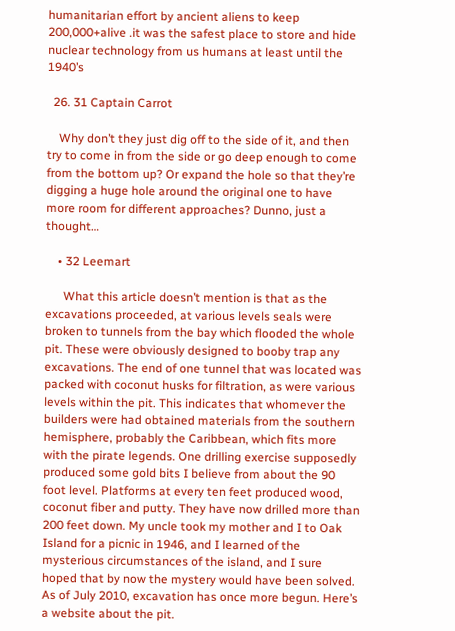humanitarian effort by ancient aliens to keep 200,000+alive .it was the safest place to store and hide nuclear technology from us humans at least until the 1940’s

  26. 31 Captain Carrot

    Why don’t they just dig off to the side of it, and then try to come in from the side or go deep enough to come from the bottom up? Or expand the hole so that they’re digging a huge hole around the original one to have more room for different approaches? Dunno, just a thought…

    • 32 Leemart

      What this article doesn’t mention is that as the excavations proceeded, at various levels seals were broken to tunnels from the bay which flooded the whole pit. These were obviously designed to booby trap any excavations. The end of one tunnel that was located was packed with coconut husks for filtration, as were various levels within the pit. This indicates that whomever the builders were had obtained materials from the southern hemisphere, probably the Caribbean, which fits more with the pirate legends. One drilling exercise supposedly produced some gold bits I believe from about the 90 foot level. Platforms at every ten feet produced wood, coconut fiber and putty. They have now drilled more than 200 feet down. My uncle took my mother and I to Oak Island for a picnic in 1946, and I learned of the mysterious circumstances of the island, and I sure hoped that by now the mystery would have been solved. As of July 2010, excavation has once more begun. Here’s a website about the pit.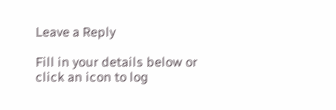Leave a Reply

Fill in your details below or click an icon to log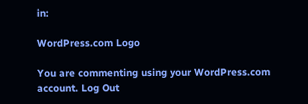in:

WordPress.com Logo

You are commenting using your WordPress.com account. Log Out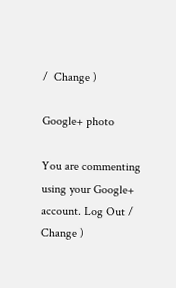/  Change )

Google+ photo

You are commenting using your Google+ account. Log Out /  Change )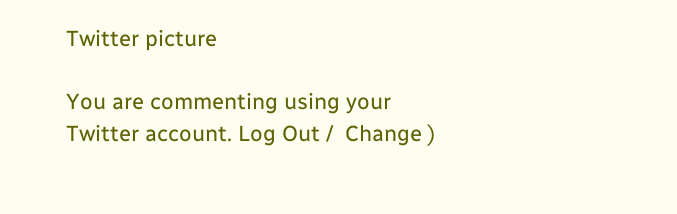Twitter picture

You are commenting using your Twitter account. Log Out /  Change )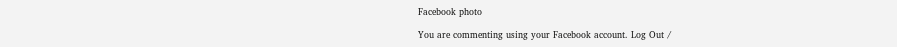Facebook photo

You are commenting using your Facebook account. Log Out /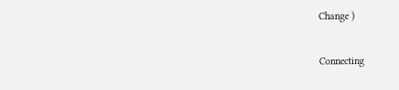Change )


Connecting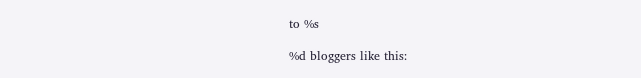to %s

%d bloggers like this: